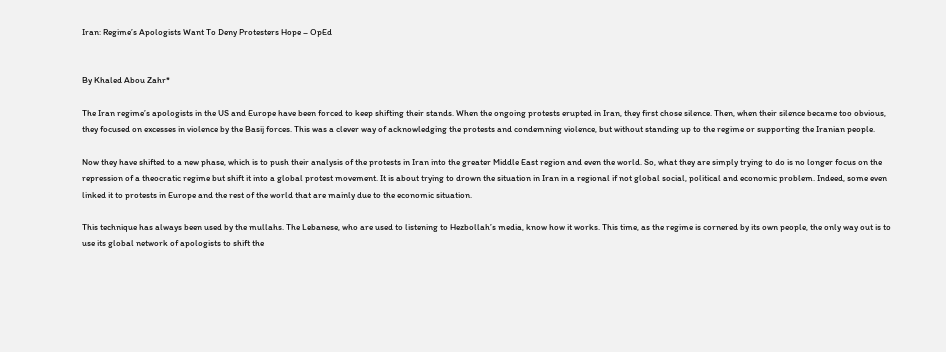Iran: Regime’s Apologists Want To Deny Protesters Hope – OpEd


By Khaled Abou Zahr*

The Iran regime’s apologists in the US and Europe have been forced to keep shifting their stands. When the ongoing protests erupted in Iran, they first chose silence. Then, when their silence became too obvious, they focused on excesses in violence by the Basij forces. This was a clever way of acknowledging the protests and condemning violence, but without standing up to the regime or supporting the Iranian people.

Now they have shifted to a new phase, which is to push their analysis of the protests in Iran into the greater Middle East region and even the world. So, what they are simply trying to do is no longer focus on the repression of a theocratic regime but shift it into a global protest movement. It is about trying to drown the situation in Iran in a regional if not global social, political and economic problem. Indeed, some even linked it to protests in Europe and the rest of the world that are mainly due to the economic situation.

This technique has always been used by the mullahs. The Lebanese, who are used to listening to Hezbollah’s media, know how it works. This time, as the regime is cornered by its own people, the only way out is to use its global network of apologists to shift the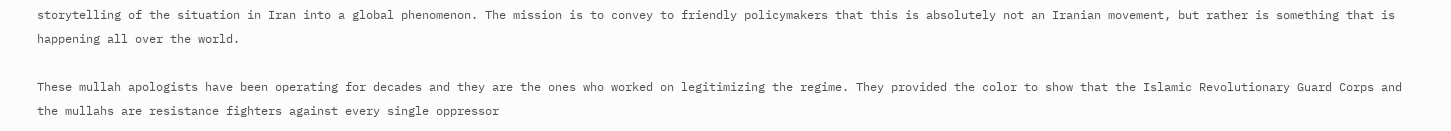storytelling of the situation in Iran into a global phenomenon. The mission is to convey to friendly policymakers that this is absolutely not an Iranian movement, but rather is something that is happening all over the world.

These mullah apologists have been operating for decades and they are the ones who worked on legitimizing the regime. They provided the color to show that the Islamic Revolutionary Guard Corps and the mullahs are resistance fighters against every single oppressor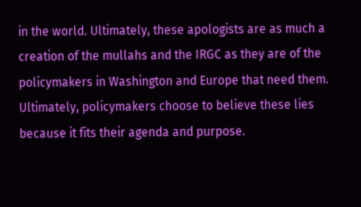in the world. Ultimately, these apologists are as much a creation of the mullahs and the IRGC as they are of the policymakers in Washington and Europe that need them. Ultimately, policymakers choose to believe these lies because it fits their agenda and purpose.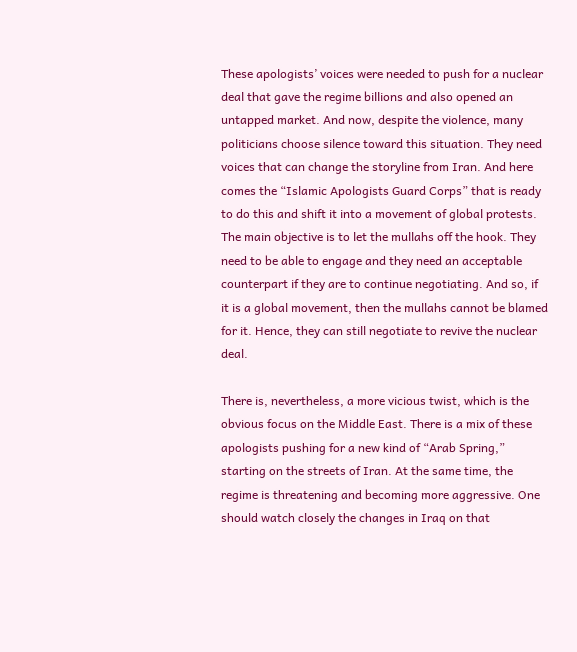These apologists’ voices were needed to push for a nuclear deal that gave the regime billions and also opened an untapped market. And now, despite the violence, many politicians choose silence toward this situation. They need voices that can change the storyline from Iran. And here comes the “Islamic Apologists Guard Corps” that is ready to do this and shift it into a movement of global protests. The main objective is to let the mullahs off the hook. They need to be able to engage and they need an acceptable counterpart if they are to continue negotiating. And so, if it is a global movement, then the mullahs cannot be blamed for it. Hence, they can still negotiate to revive the nuclear deal.

There is, nevertheless, a more vicious twist, which is the obvious focus on the Middle East. There is a mix of these apologists pushing for a new kind of “Arab Spring,” starting on the streets of Iran. At the same time, the regime is threatening and becoming more aggressive. One should watch closely the changes in Iraq on that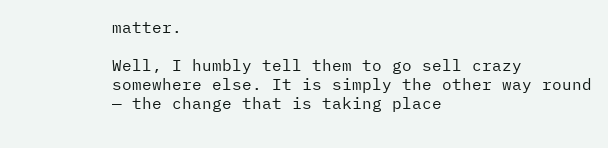matter.

Well, I humbly tell them to go sell crazy somewhere else. It is simply the other way round — the change that is taking place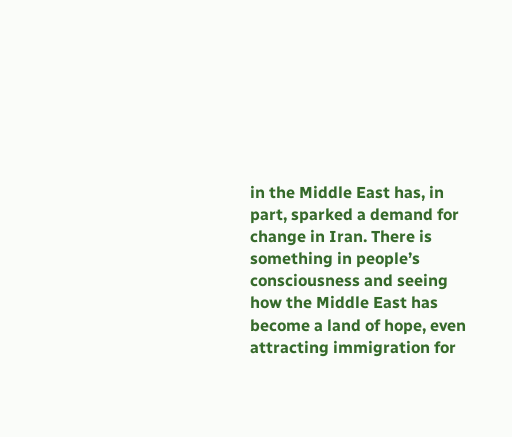in the Middle East has, in part, sparked a demand for change in Iran. There is something in people’s consciousness and seeing how the Middle East has become a land of hope, even attracting immigration for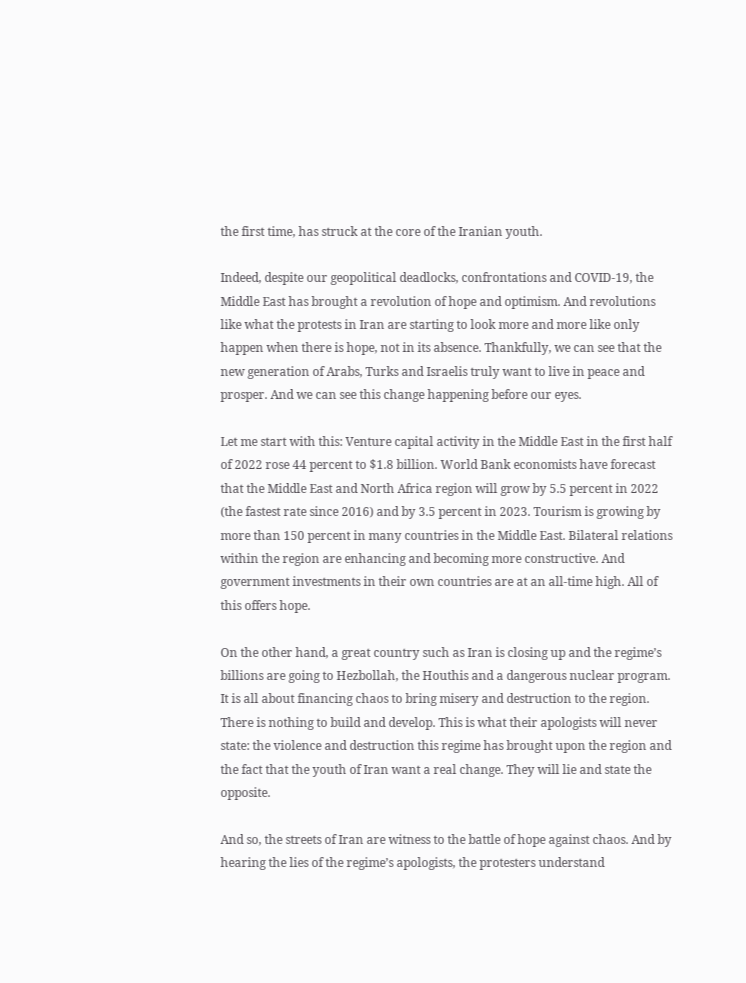the first time, has struck at the core of the Iranian youth.

Indeed, despite our geopolitical deadlocks, confrontations and COVID-19, the Middle East has brought a revolution of hope and optimism. And revolutions like what the protests in Iran are starting to look more and more like only happen when there is hope, not in its absence. Thankfully, we can see that the new generation of Arabs, Turks and Israelis truly want to live in peace and prosper. And we can see this change happening before our eyes.

Let me start with this: Venture capital activity in the Middle East in the first half of 2022 rose 44 percent to $1.8 billion. World Bank economists have forecast that the Middle East and North Africa region will grow by 5.5 percent in 2022 (the fastest rate since 2016) and by 3.5 percent in 2023. Tourism is growing by more than 150 percent in many countries in the Middle East. Bilateral relations within the region are enhancing and becoming more constructive. And government investments in their own countries are at an all-time high. All of this offers hope.

On the other hand, a great country such as Iran is closing up and the regime’s billions are going to Hezbollah, the Houthis and a dangerous nuclear program. It is all about financing chaos to bring misery and destruction to the region. There is nothing to build and develop. This is what their apologists will never state: the violence and destruction this regime has brought upon the region and the fact that the youth of Iran want a real change. They will lie and state the opposite.

And so, the streets of Iran are witness to the battle of hope against chaos. And by hearing the lies of the regime’s apologists, the protesters understand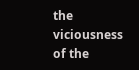the viciousness of the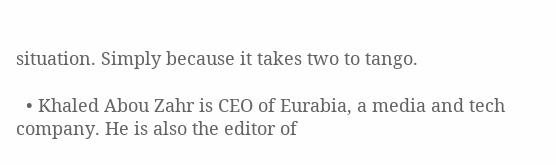situation. Simply because it takes two to tango.

  • Khaled Abou Zahr is CEO of Eurabia, a media and tech company. He is also the editor of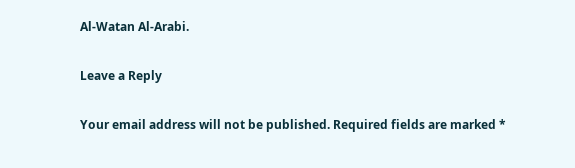Al-Watan Al-Arabi.

Leave a Reply

Your email address will not be published. Required fields are marked *